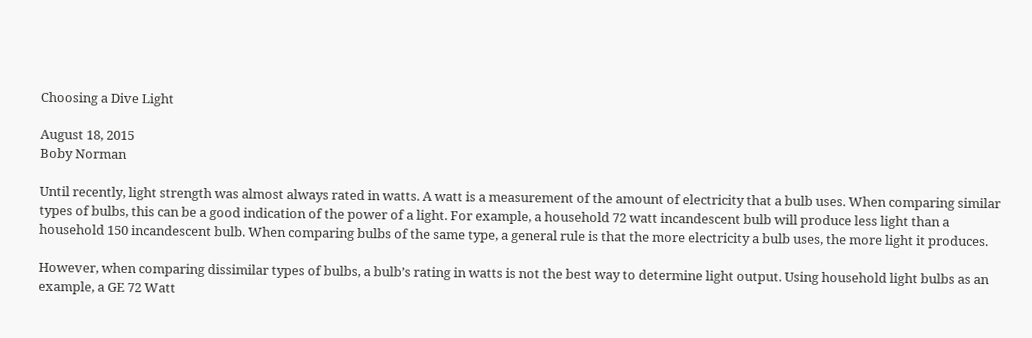Choosing a Dive Light

August 18, 2015
Boby Norman

Until recently, light strength was almost always rated in watts. A watt is a measurement of the amount of electricity that a bulb uses. When comparing similar types of bulbs, this can be a good indication of the power of a light. For example, a household 72 watt incandescent bulb will produce less light than a household 150 incandescent bulb. When comparing bulbs of the same type, a general rule is that the more electricity a bulb uses, the more light it produces.

However, when comparing dissimilar types of bulbs, a bulb’s rating in watts is not the best way to determine light output. Using household light bulbs as an example, a GE 72 Watt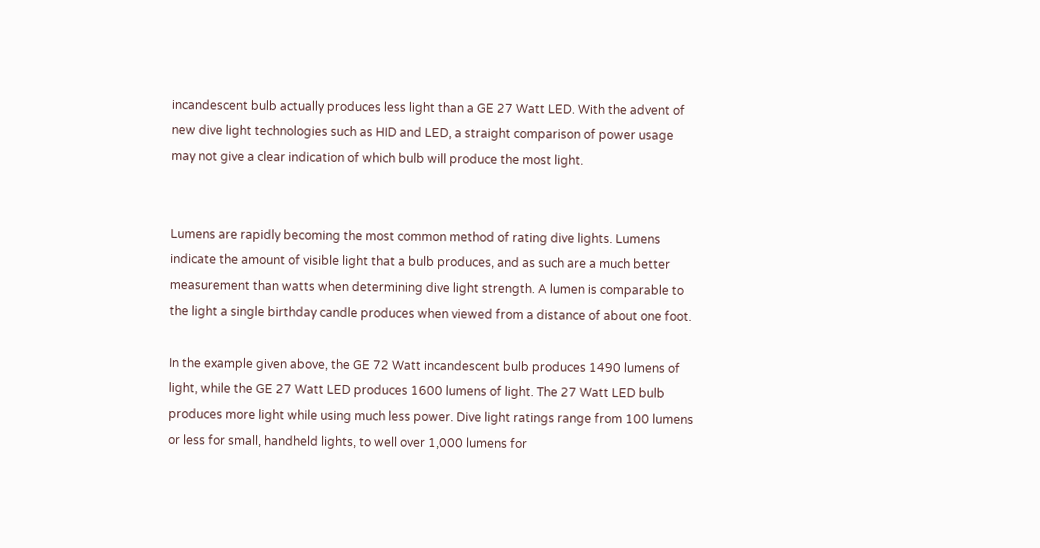incandescent bulb actually produces less light than a GE 27 Watt LED. With the advent of new dive light technologies such as HID and LED, a straight comparison of power usage may not give a clear indication of which bulb will produce the most light.


Lumens are rapidly becoming the most common method of rating dive lights. Lumens indicate the amount of visible light that a bulb produces, and as such are a much better measurement than watts when determining dive light strength. A lumen is comparable to the light a single birthday candle produces when viewed from a distance of about one foot.

In the example given above, the GE 72 Watt incandescent bulb produces 1490 lumens of light, while the GE 27 Watt LED produces 1600 lumens of light. The 27 Watt LED bulb produces more light while using much less power. Dive light ratings range from 100 lumens or less for small, handheld lights, to well over 1,000 lumens for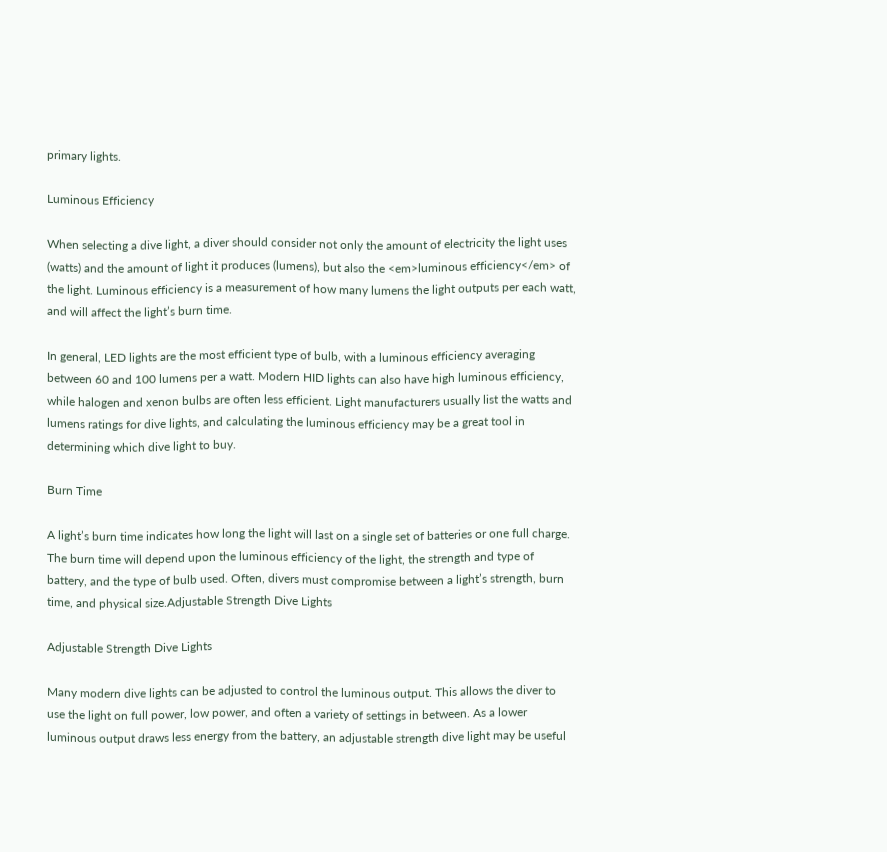primary lights.

Luminous Efficiency

When selecting a dive light, a diver should consider not only the amount of electricity the light uses (watts) and the amount of light it produces (lumens), but also the <em>luminous efficiency</em> of the light. Luminous efficiency is a measurement of how many lumens the light outputs per each watt, and will affect the light’s burn time.

In general, LED lights are the most efficient type of bulb, with a luminous efficiency averaging between 60 and 100 lumens per a watt. Modern HID lights can also have high luminous efficiency, while halogen and xenon bulbs are often less efficient. Light manufacturers usually list the watts and lumens ratings for dive lights, and calculating the luminous efficiency may be a great tool in determining which dive light to buy.

Burn Time

A light’s burn time indicates how long the light will last on a single set of batteries or one full charge. The burn time will depend upon the luminous efficiency of the light, the strength and type of battery, and the type of bulb used. Often, divers must compromise between a light’s strength, burn time, and physical size.Adjustable Strength Dive Lights

Adjustable Strength Dive Lights

Many modern dive lights can be adjusted to control the luminous output. This allows the diver to use the light on full power, low power, and often a variety of settings in between. As a lower luminous output draws less energy from the battery, an adjustable strength dive light may be useful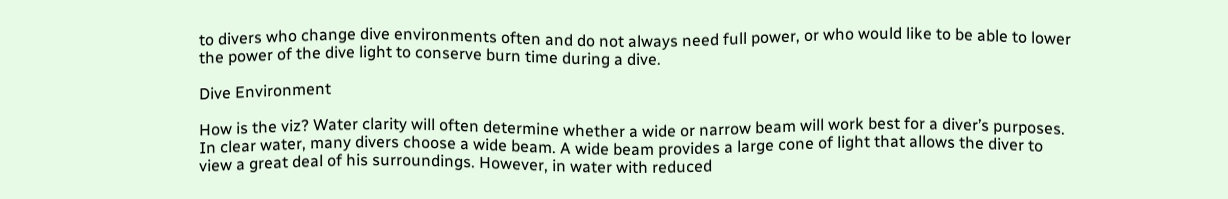to divers who change dive environments often and do not always need full power, or who would like to be able to lower the power of the dive light to conserve burn time during a dive.

Dive Environment

How is the viz? Water clarity will often determine whether a wide or narrow beam will work best for a diver’s purposes. In clear water, many divers choose a wide beam. A wide beam provides a large cone of light that allows the diver to view a great deal of his surroundings. However, in water with reduced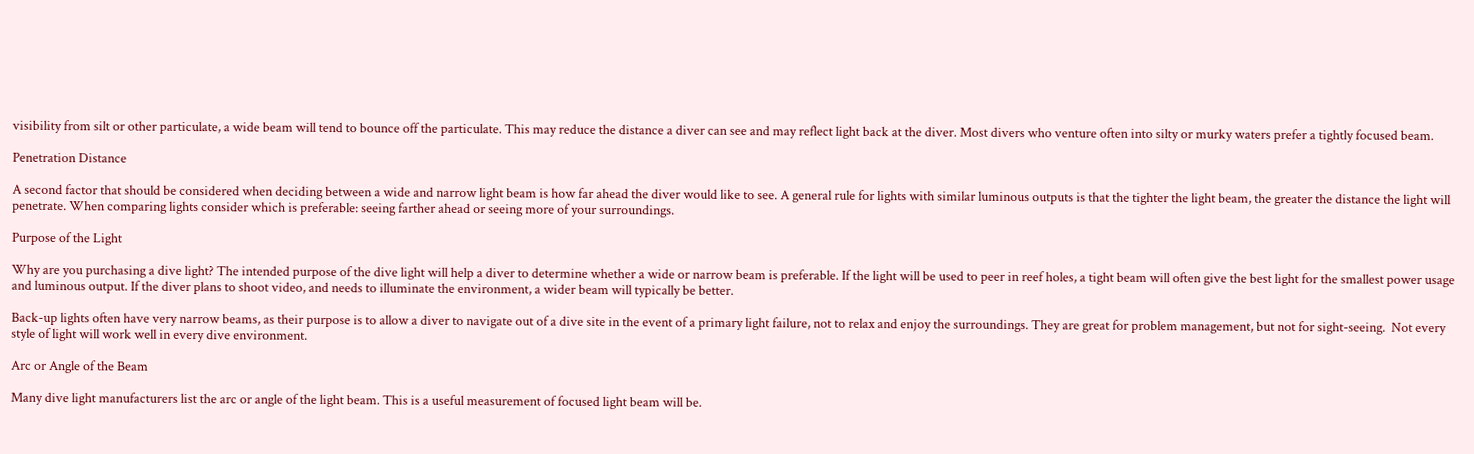visibility from silt or other particulate, a wide beam will tend to bounce off the particulate. This may reduce the distance a diver can see and may reflect light back at the diver. Most divers who venture often into silty or murky waters prefer a tightly focused beam.

Penetration Distance

A second factor that should be considered when deciding between a wide and narrow light beam is how far ahead the diver would like to see. A general rule for lights with similar luminous outputs is that the tighter the light beam, the greater the distance the light will penetrate. When comparing lights consider which is preferable: seeing farther ahead or seeing more of your surroundings.

Purpose of the Light

Why are you purchasing a dive light? The intended purpose of the dive light will help a diver to determine whether a wide or narrow beam is preferable. If the light will be used to peer in reef holes, a tight beam will often give the best light for the smallest power usage and luminous output. If the diver plans to shoot video, and needs to illuminate the environment, a wider beam will typically be better.

Back-up lights often have very narrow beams, as their purpose is to allow a diver to navigate out of a dive site in the event of a primary light failure, not to relax and enjoy the surroundings. They are great for problem management, but not for sight-seeing.  Not every style of light will work well in every dive environment.

Arc or Angle of the Beam

Many dive light manufacturers list the arc or angle of the light beam. This is a useful measurement of focused light beam will be.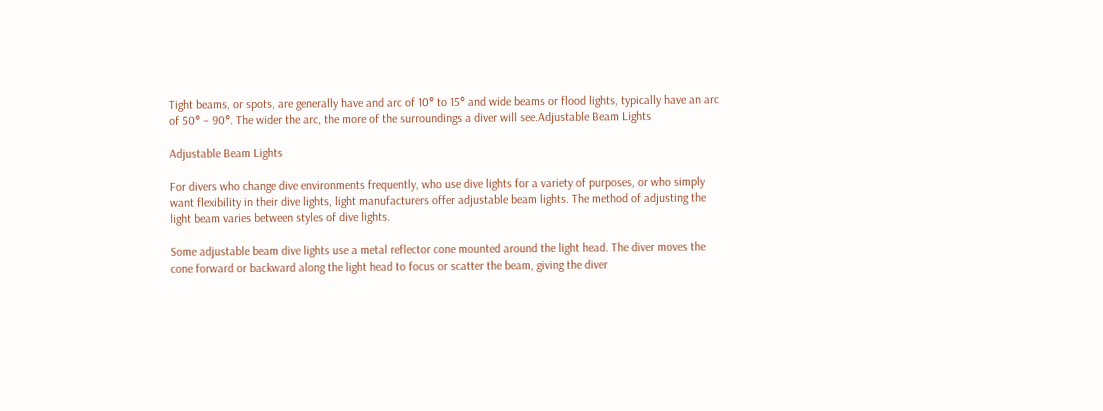Tight beams, or spots, are generally have and arc of 10° to 15° and wide beams or flood lights, typically have an arc of 50° – 90°. The wider the arc, the more of the surroundings a diver will see.Adjustable Beam Lights

Adjustable Beam Lights

For divers who change dive environments frequently, who use dive lights for a variety of purposes, or who simply want flexibility in their dive lights, light manufacturers offer adjustable beam lights. The method of adjusting the light beam varies between styles of dive lights.

Some adjustable beam dive lights use a metal reflector cone mounted around the light head. The diver moves the cone forward or backward along the light head to focus or scatter the beam, giving the diver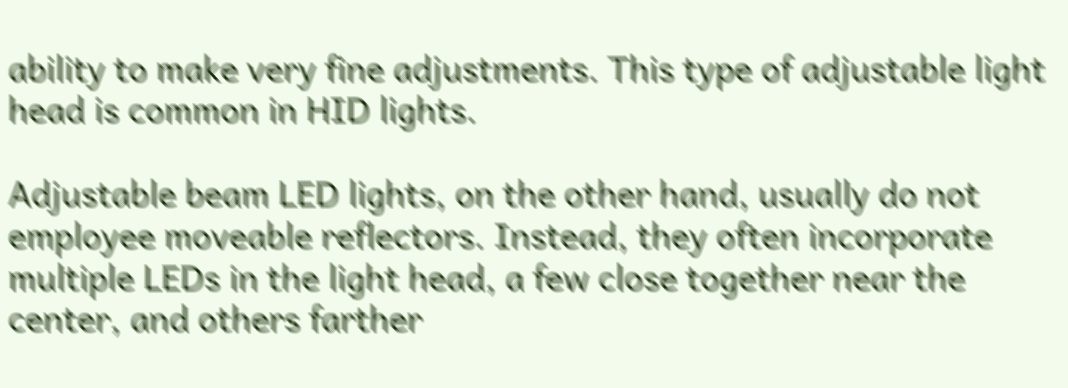ability to make very fine adjustments. This type of adjustable light head is common in HID lights.

Adjustable beam LED lights, on the other hand, usually do not employee moveable reflectors. Instead, they often incorporate multiple LEDs in the light head, a few close together near the center, and others farther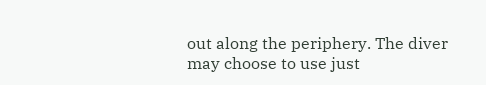out along the periphery. The diver may choose to use just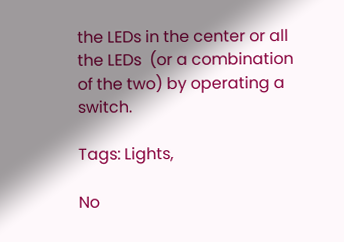the LEDs in the center or all the LEDs  (or a combination of the two) by operating a switch.

Tags: Lights,

No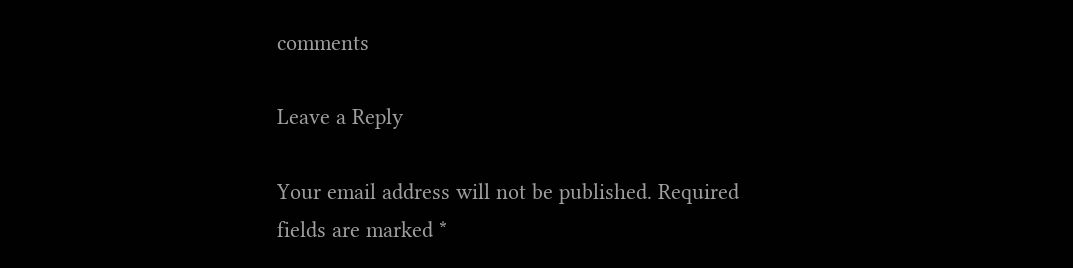comments

Leave a Reply

Your email address will not be published. Required fields are marked *